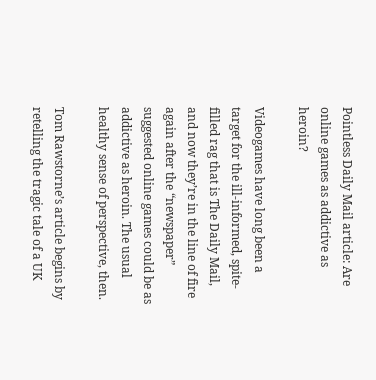Pointless Daily Mail article: Are online games as addictive as heroin?

Videogames have long been a target for the ill-informed, spite-filled rag that is The Daily Mail, and now they’re in the line of fire again after the “newspaper” suggested online games could be as addictive as heroin. The usual healthy sense of perspective, then.

Tom Rawstorne’s article begins by retelling the tragic tale of a UK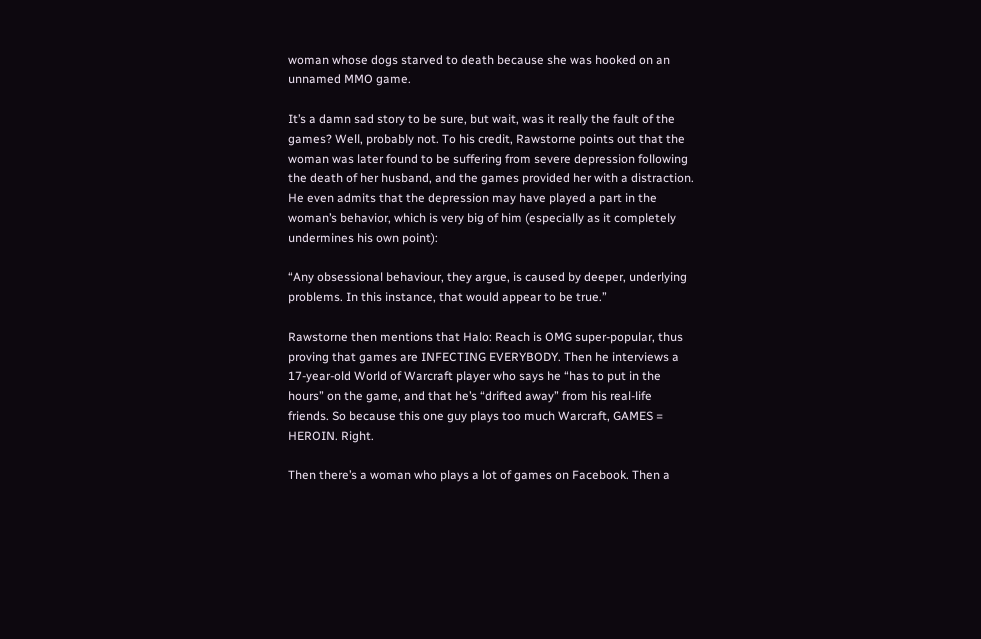woman whose dogs starved to death because she was hooked on an unnamed MMO game.

It’s a damn sad story to be sure, but wait, was it really the fault of the games? Well, probably not. To his credit, Rawstorne points out that the woman was later found to be suffering from severe depression following the death of her husband, and the games provided her with a distraction. He even admits that the depression may have played a part in the woman’s behavior, which is very big of him (especially as it completely undermines his own point):

“Any obsessional behaviour, they argue, is caused by deeper, underlying problems. In this instance, that would appear to be true.”

Rawstorne then mentions that Halo: Reach is OMG super-popular, thus proving that games are INFECTING EVERYBODY. Then he interviews a 17-year-old World of Warcraft player who says he “has to put in the hours” on the game, and that he’s “drifted away” from his real-life friends. So because this one guy plays too much Warcraft, GAMES = HEROIN. Right.

Then there’s a woman who plays a lot of games on Facebook. Then a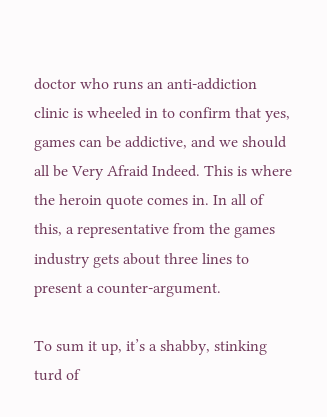doctor who runs an anti-addiction clinic is wheeled in to confirm that yes, games can be addictive, and we should all be Very Afraid Indeed. This is where the heroin quote comes in. In all of this, a representative from the games industry gets about three lines to present a counter-argument.

To sum it up, it’s a shabby, stinking turd of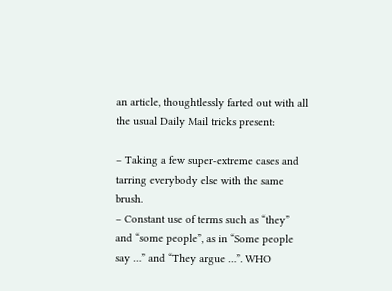an article, thoughtlessly farted out with all the usual Daily Mail tricks present:

– Taking a few super-extreme cases and tarring everybody else with the same brush.
– Constant use of terms such as “they” and “some people”, as in “Some people say …” and “They argue …”. WHO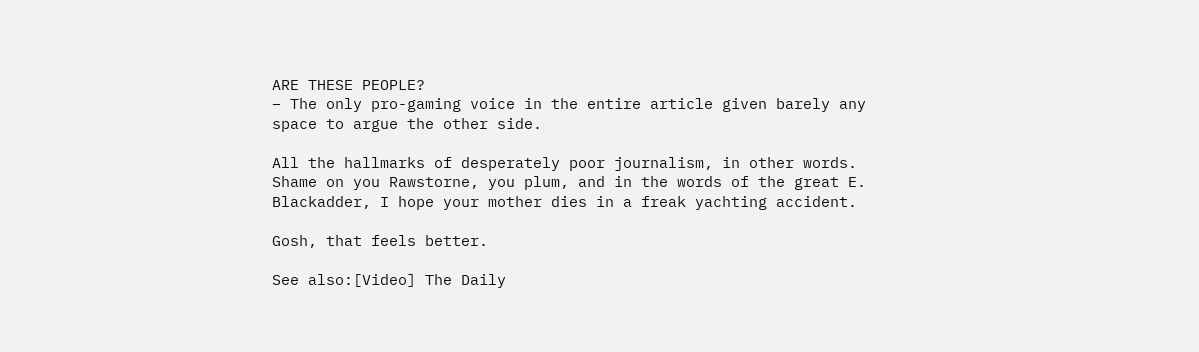ARE THESE PEOPLE?
– The only pro-gaming voice in the entire article given barely any space to argue the other side.

All the hallmarks of desperately poor journalism, in other words. Shame on you Rawstorne, you plum, and in the words of the great E. Blackadder, I hope your mother dies in a freak yachting accident.

Gosh, that feels better.

See also:[Video] The Daily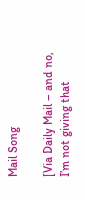Mail Song

[Via Daily Mail – and no, I’m not giving that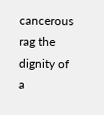cancerous rag the dignity of a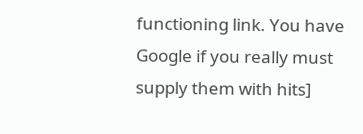functioning link. You have Google if you really must supply them with hits]